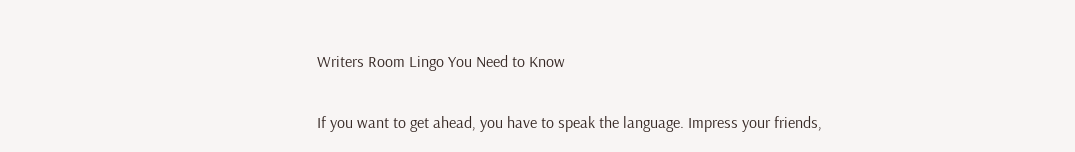Writers Room Lingo You Need to Know

If you want to get ahead, you have to speak the language. Impress your friends,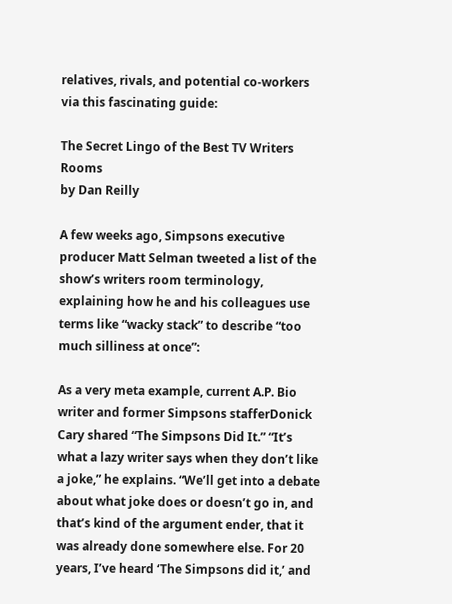relatives, rivals, and potential co-workers via this fascinating guide:

The Secret Lingo of the Best TV Writers Rooms
by Dan Reilly

A few weeks ago, Simpsons executive producer Matt Selman tweeted a list of the show’s writers room terminology, explaining how he and his colleagues use terms like “wacky stack” to describe “too much silliness at once”:

As a very meta example, current A.P. Bio writer and former Simpsons stafferDonick Cary shared “The Simpsons Did It.” “It’s what a lazy writer says when they don’t like a joke,” he explains. “We’ll get into a debate about what joke does or doesn’t go in, and that’s kind of the argument ender, that it was already done somewhere else. For 20 years, I’ve heard ‘The Simpsons did it,’ and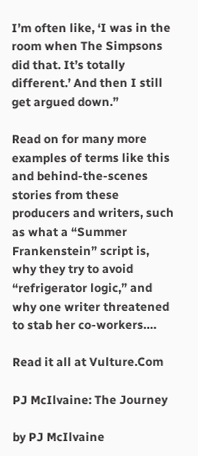I’m often like, ‘I was in the room when The Simpsons did that. It’s totally different.’ And then I still get argued down.”

Read on for many more examples of terms like this and behind-the-scenes stories from these producers and writers, such as what a “Summer Frankenstein” script is, why they try to avoid “refrigerator logic,” and why one writer threatened to stab her co-workers….

Read it all at Vulture.Com

PJ McIlvaine: The Journey

by PJ McIlvaine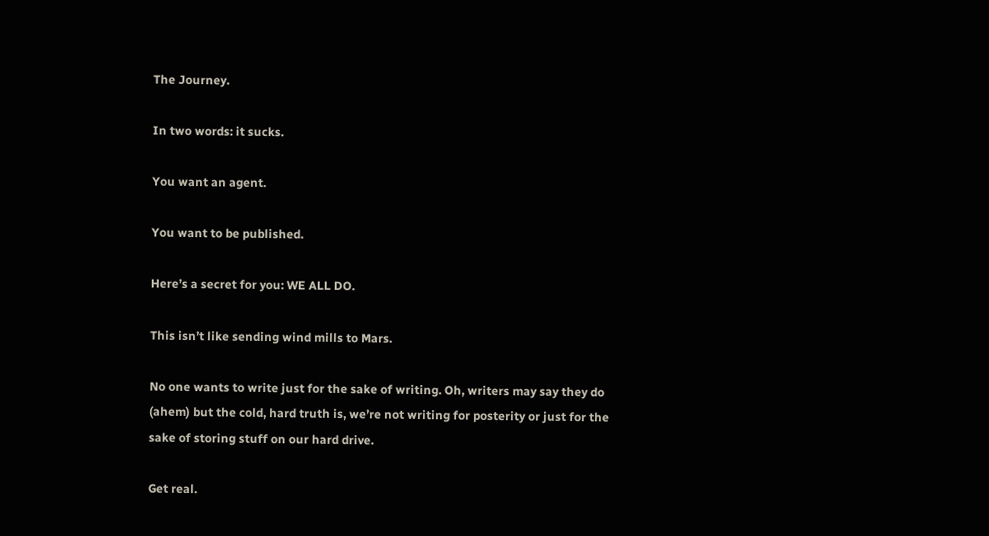The Journey.

In two words: it sucks.

You want an agent.

You want to be published.

Here’s a secret for you: WE ALL DO.

This isn’t like sending wind mills to Mars.

No one wants to write just for the sake of writing. Oh, writers may say they do (ahem) but the cold, hard truth is, we’re not writing for posterity or just for the sake of storing stuff on our hard drive.

Get real.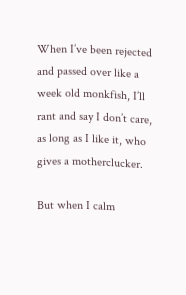When I’ve been rejected and passed over like a week old monkfish, I’ll rant and say I don’t care, as long as I like it, who gives a motherclucker.

But when I calm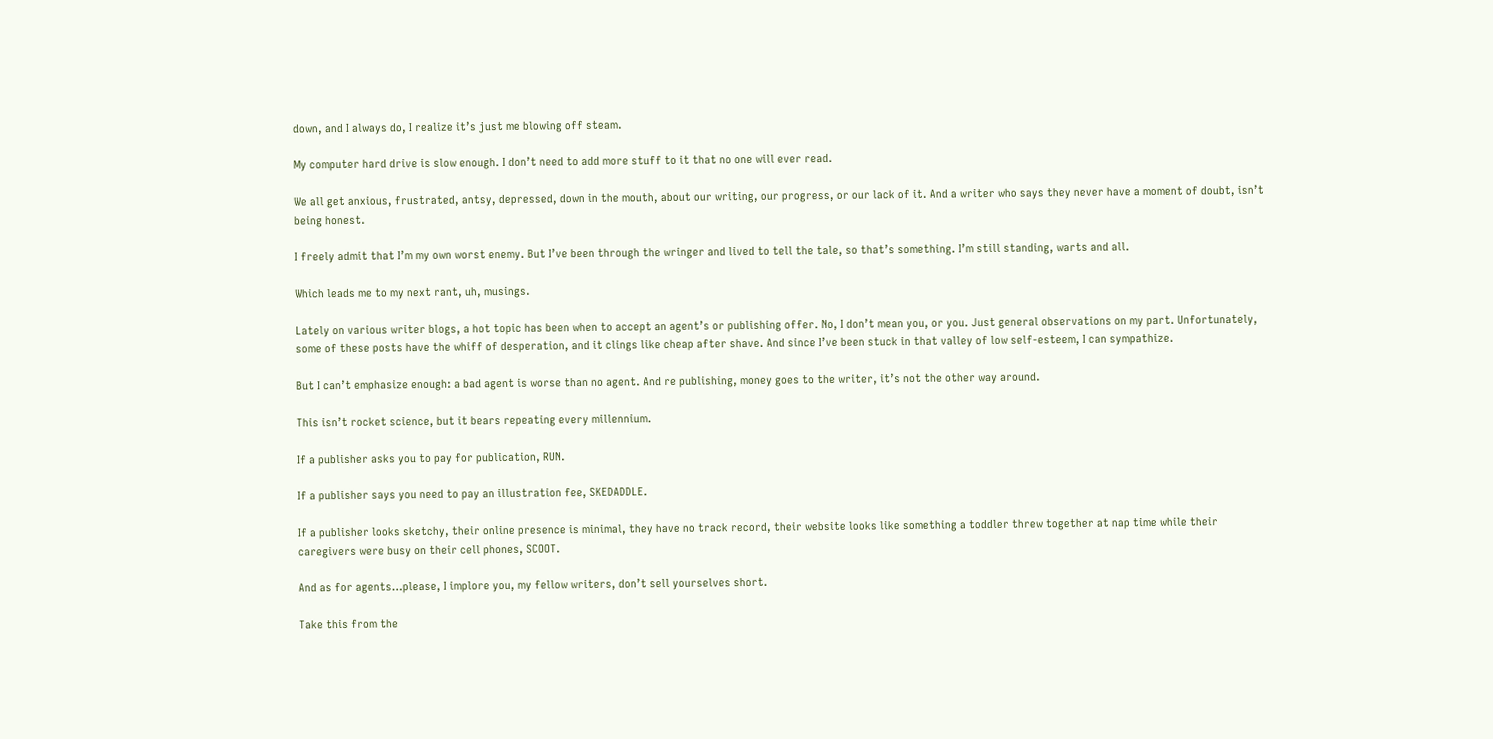down, and I always do, I realize it’s just me blowing off steam.

My computer hard drive is slow enough. I don’t need to add more stuff to it that no one will ever read.

We all get anxious, frustrated, antsy, depressed, down in the mouth, about our writing, our progress, or our lack of it. And a writer who says they never have a moment of doubt, isn’t being honest.

I freely admit that I’m my own worst enemy. But I’ve been through the wringer and lived to tell the tale, so that’s something. I’m still standing, warts and all.

Which leads me to my next rant, uh, musings.

Lately on various writer blogs, a hot topic has been when to accept an agent’s or publishing offer. No, I don’t mean you, or you. Just general observations on my part. Unfortunately, some of these posts have the whiff of desperation, and it clings like cheap after shave. And since I’ve been stuck in that valley of low self-esteem, I can sympathize.

But I can’t emphasize enough: a bad agent is worse than no agent. And re publishing, money goes to the writer, it’s not the other way around.

This isn’t rocket science, but it bears repeating every millennium.

If a publisher asks you to pay for publication, RUN.

If a publisher says you need to pay an illustration fee, SKEDADDLE.

If a publisher looks sketchy, their online presence is minimal, they have no track record, their website looks like something a toddler threw together at nap time while their caregivers were busy on their cell phones, SCOOT.

And as for agents…please, I implore you, my fellow writers, don’t sell yourselves short.

Take this from the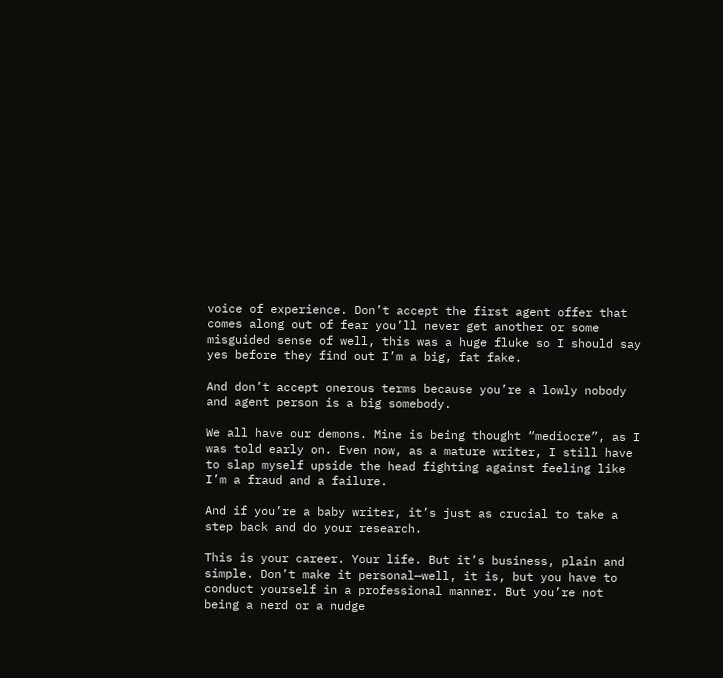voice of experience. Don’t accept the first agent offer that comes along out of fear you’ll never get another or some misguided sense of well, this was a huge fluke so I should say yes before they find out I’m a big, fat fake.

And don’t accept onerous terms because you’re a lowly nobody and agent person is a big somebody.

We all have our demons. Mine is being thought “mediocre”, as I was told early on. Even now, as a mature writer, I still have to slap myself upside the head fighting against feeling like I’m a fraud and a failure.

And if you’re a baby writer, it’s just as crucial to take a step back and do your research.

This is your career. Your life. But it’s business, plain and simple. Don’t make it personal—well, it is, but you have to conduct yourself in a professional manner. But you’re not being a nerd or a nudge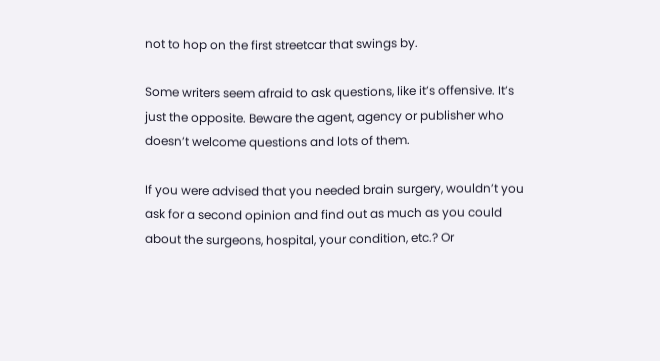not to hop on the first streetcar that swings by.

Some writers seem afraid to ask questions, like it’s offensive. It’s just the opposite. Beware the agent, agency or publisher who doesn’t welcome questions and lots of them.

If you were advised that you needed brain surgery, wouldn’t you ask for a second opinion and find out as much as you could about the surgeons, hospital, your condition, etc.? Or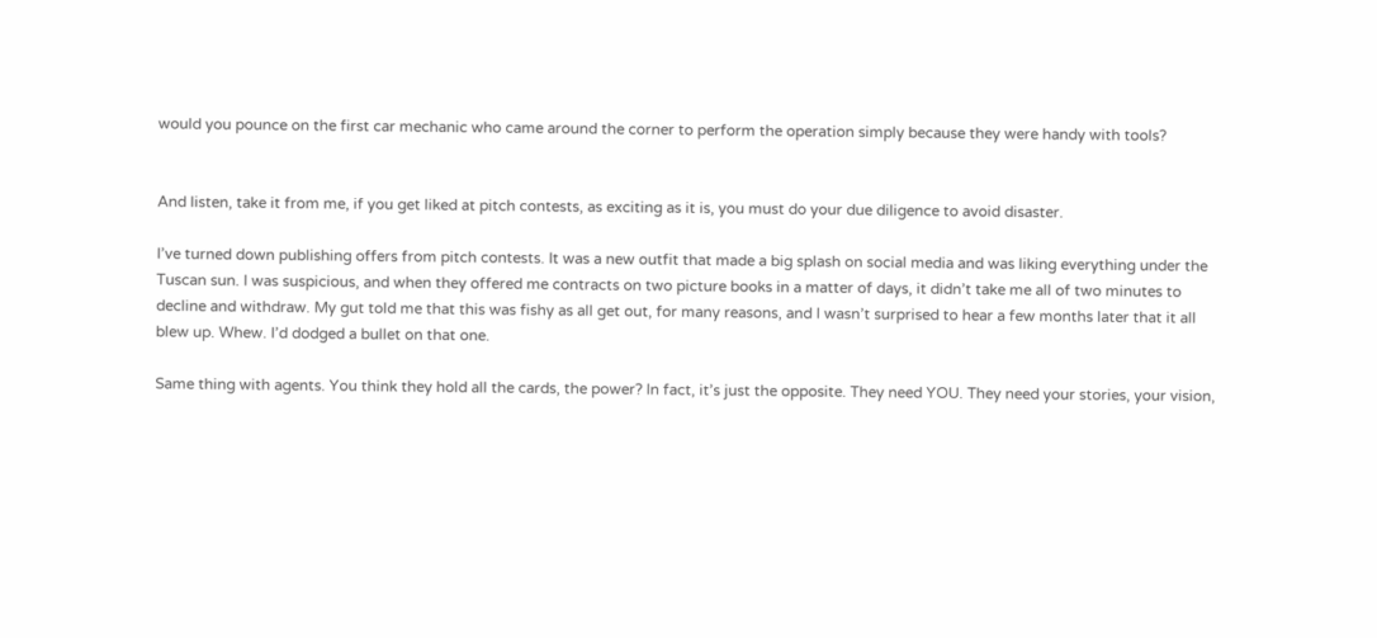would you pounce on the first car mechanic who came around the corner to perform the operation simply because they were handy with tools?


And listen, take it from me, if you get liked at pitch contests, as exciting as it is, you must do your due diligence to avoid disaster.

I’ve turned down publishing offers from pitch contests. It was a new outfit that made a big splash on social media and was liking everything under the Tuscan sun. I was suspicious, and when they offered me contracts on two picture books in a matter of days, it didn’t take me all of two minutes to decline and withdraw. My gut told me that this was fishy as all get out, for many reasons, and I wasn’t surprised to hear a few months later that it all blew up. Whew. I’d dodged a bullet on that one.

Same thing with agents. You think they hold all the cards, the power? In fact, it’s just the opposite. They need YOU. They need your stories, your vision,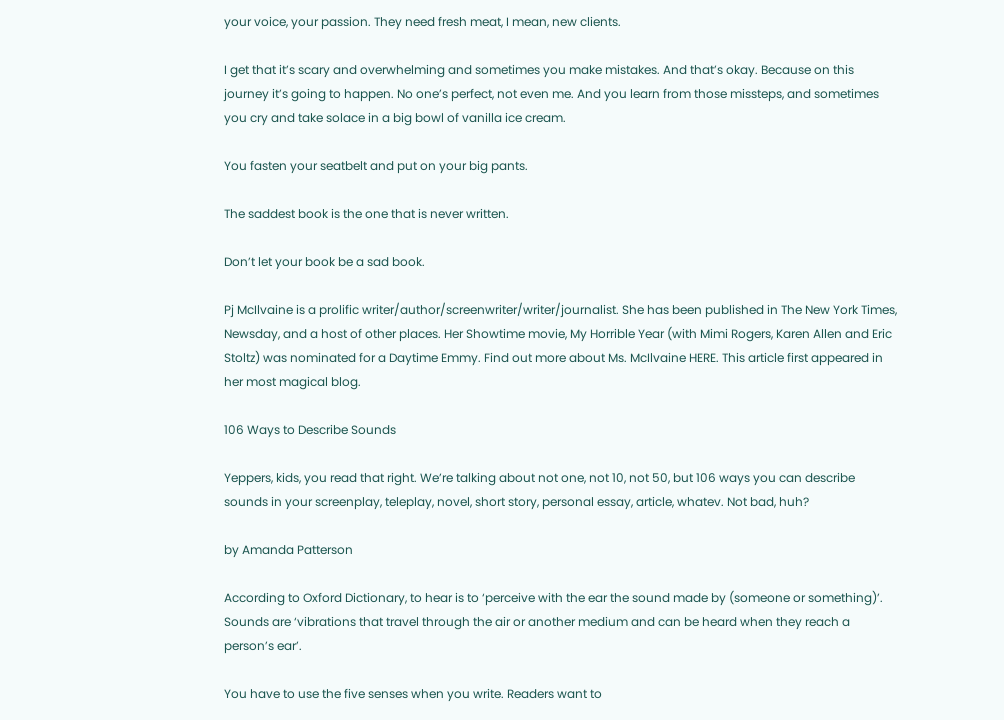your voice, your passion. They need fresh meat, I mean, new clients.

I get that it’s scary and overwhelming and sometimes you make mistakes. And that’s okay. Because on this journey it’s going to happen. No one’s perfect, not even me. And you learn from those missteps, and sometimes you cry and take solace in a big bowl of vanilla ice cream.

You fasten your seatbelt and put on your big pants.

The saddest book is the one that is never written.

Don’t let your book be a sad book.

Pj McIlvaine is a prolific writer/author/screenwriter/writer/journalist. She has been published in The New York Times, Newsday, and a host of other places. Her Showtime movie, My Horrible Year (with Mimi Rogers, Karen Allen and Eric Stoltz) was nominated for a Daytime Emmy. Find out more about Ms. McIlvaine HERE. This article first appeared in her most magical blog.

106 Ways to Describe Sounds

Yeppers, kids, you read that right. We’re talking about not one, not 10, not 50, but 106 ways you can describe sounds in your screenplay, teleplay, novel, short story, personal essay, article, whatev. Not bad, huh?

by Amanda Patterson

According to Oxford Dictionary, to hear is to ‘perceive with the ear the sound made by (someone or something)’. Sounds are ‘vibrations that travel through the air or another medium and can be heard when they reach a person’s ear’.

You have to use the five senses when you write. Readers want to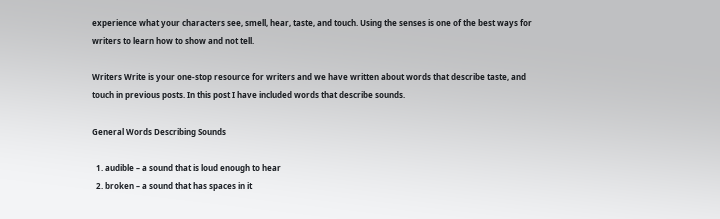experience what your characters see, smell, hear, taste, and touch. Using the senses is one of the best ways for writers to learn how to show and not tell.

Writers Write is your one-stop resource for writers and we have written about words that describe taste, and touch in previous posts. In this post I have included words that describe sounds.

General Words Describing Sounds

  1. audible – a sound that is loud enough to hear
  2. broken – a sound that has spaces in it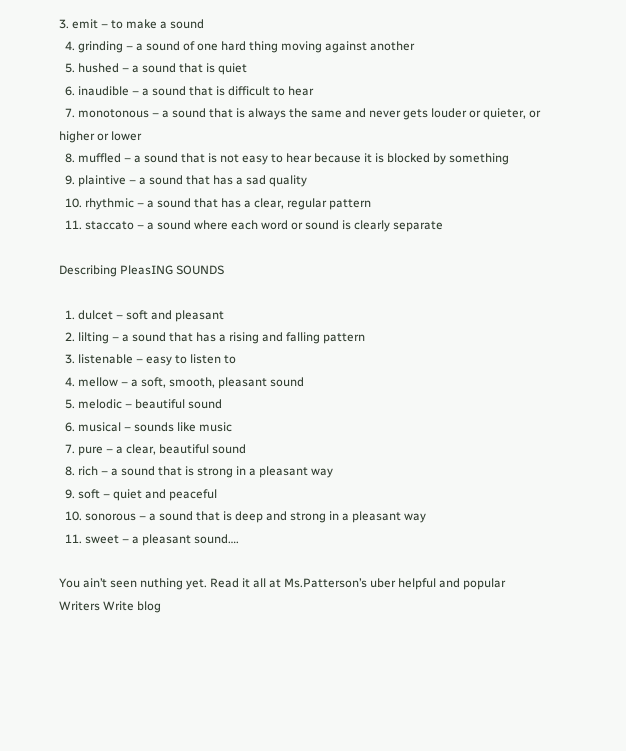3. emit – to make a sound
  4. grinding – a sound of one hard thing moving against another
  5. hushed – a sound that is quiet
  6. inaudible – a sound that is difficult to hear
  7. monotonous – a sound that is always the same and never gets louder or quieter, or higher or lower
  8. muffled – a sound that is not easy to hear because it is blocked by something
  9. plaintive – a sound that has a sad quality
  10. rhythmic – a sound that has a clear, regular pattern
  11. staccato – a sound where each word or sound is clearly separate

Describing PleasING SOUNDS

  1. dulcet – soft and pleasant
  2. lilting – a sound that has a rising and falling pattern
  3. listenable – easy to listen to
  4. mellow – a soft, smooth, pleasant sound
  5. melodic – beautiful sound
  6. musical – sounds like music
  7. pure – a clear, beautiful sound
  8. rich – a sound that is strong in a pleasant way
  9. soft – quiet and peaceful
  10. sonorous – a sound that is deep and strong in a pleasant way
  11. sweet – a pleasant sound….

You ain’t seen nuthing yet. Read it all at Ms.Patterson’s uber helpful and popular Writers Write blog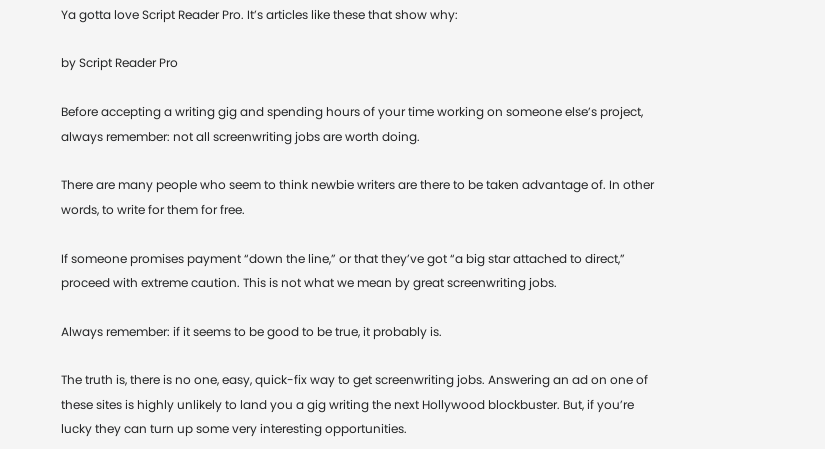Ya gotta love Script Reader Pro. It’s articles like these that show why:

by Script Reader Pro

Before accepting a writing gig and spending hours of your time working on someone else’s project, always remember: not all screenwriting jobs are worth doing.

There are many people who seem to think newbie writers are there to be taken advantage of. In other words, to write for them for free.

If someone promises payment “down the line,” or that they’ve got “a big star attached to direct,” proceed with extreme caution. This is not what we mean by great screenwriting jobs.

Always remember: if it seems to be good to be true, it probably is.

The truth is, there is no one, easy, quick-fix way to get screenwriting jobs. Answering an ad on one of these sites is highly unlikely to land you a gig writing the next Hollywood blockbuster. But, if you’re lucky they can turn up some very interesting opportunities.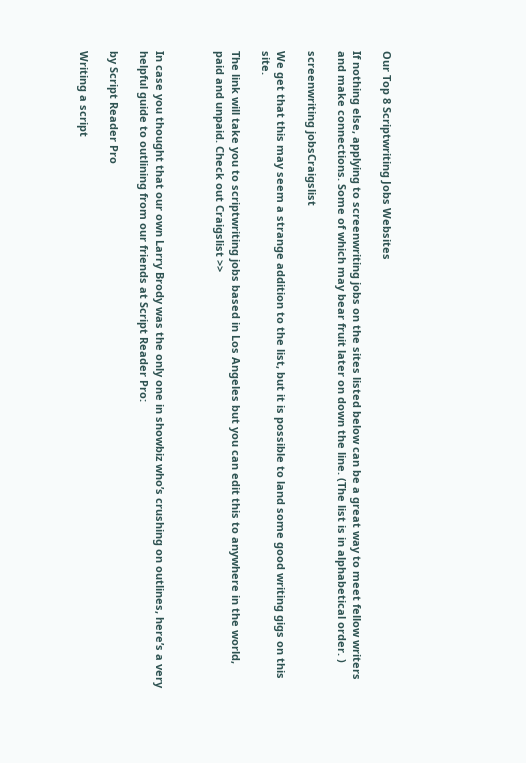Our Top 8 Scriptwriting Jobs Websites

If nothing else, applying to screenwriting jobs on the sites listed below can be a great way to meet fellow writers and make connections. Some of which may bear fruit later on down the line. (The list is in alphabetical order. )

screenwriting jobsCraigslist

We get that this may seem a strange addition to the list, but it is possible to land some good writing gigs on this site.

The link will take you to scriptwriting jobs based in Los Angeles but you can edit this to anywhere in the world, paid and unpaid. Check out Craigslist >>



In case you thought that our own Larry Brody was the only one in showbiz who’s crushing on outlines, here’s a very helpful guide to outlining from our friends at Script Reader Pro:

by Script Reader Pro

Writing a script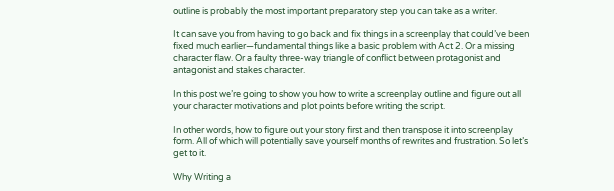outline is probably the most important preparatory step you can take as a writer.

It can save you from having to go back and fix things in a screenplay that could’ve been fixed much earlier—fundamental things like a basic problem with Act 2. Or a missing character flaw. Or a faulty three-way triangle of conflict between protagonist and antagonist and stakes character.

In this post we’re going to show you how to write a screenplay outline and figure out all your character motivations and plot points before writing the script.

In other words, how to figure out your story first and then transpose it into screenplay form. All of which will potentially save yourself months of rewrites and frustration. So let’s get to it.

Why Writing a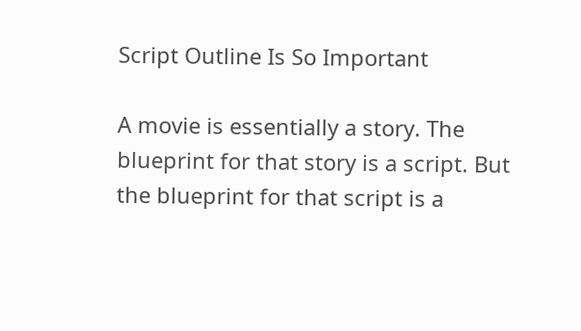Script Outline Is So Important

A movie is essentially a story. The blueprint for that story is a script. But the blueprint for that script is a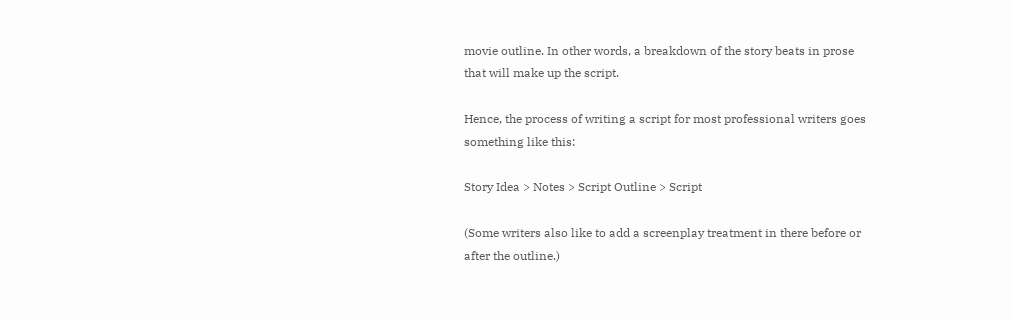movie outline. In other words, a breakdown of the story beats in prose that will make up the script.

Hence, the process of writing a script for most professional writers goes something like this:

Story Idea > Notes > Script Outline > Script

(Some writers also like to add a screenplay treatment in there before or after the outline.)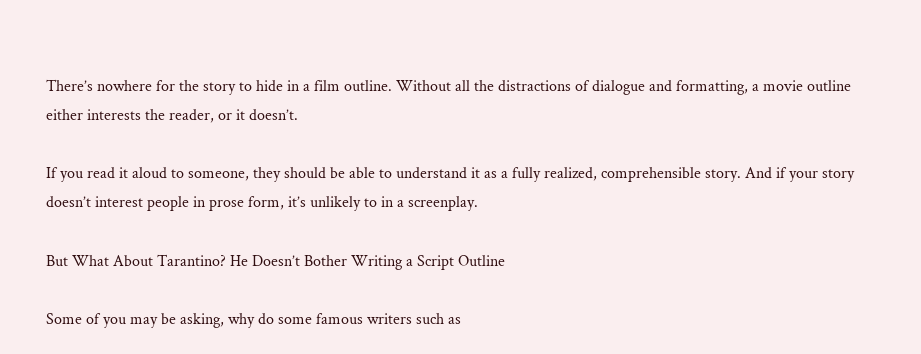There’s nowhere for the story to hide in a film outline. Without all the distractions of dialogue and formatting, a movie outline either interests the reader, or it doesn’t.

If you read it aloud to someone, they should be able to understand it as a fully realized, comprehensible story. And if your story doesn’t interest people in prose form, it’s unlikely to in a screenplay.

But What About Tarantino? He Doesn’t Bother Writing a Script Outline

Some of you may be asking, why do some famous writers such as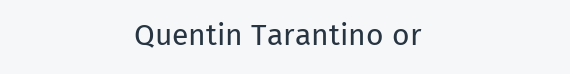Quentin Tarantino or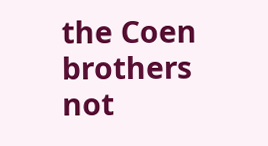the Coen brothers not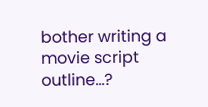bother writing a movie script outline…?